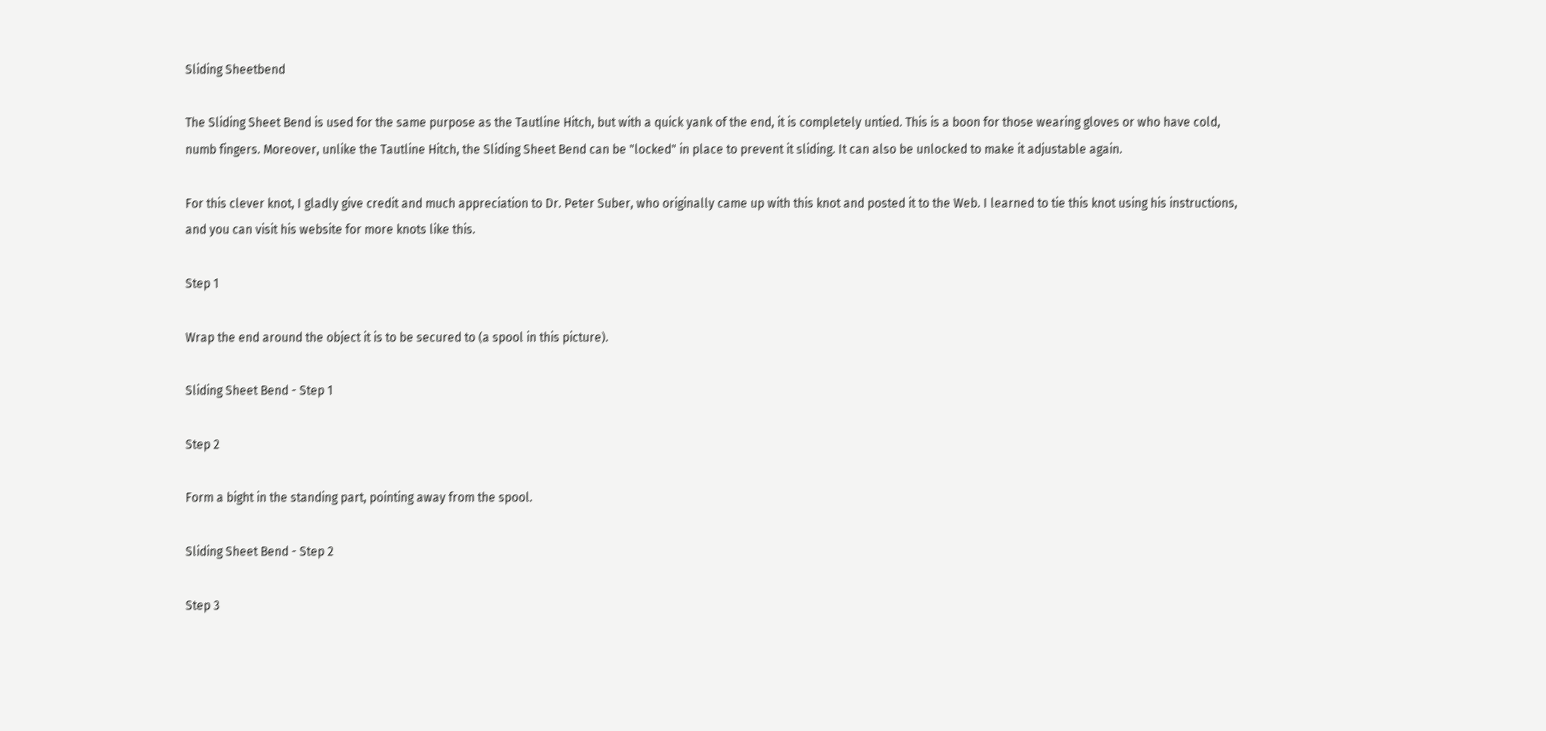Sliding Sheetbend

The Sliding Sheet Bend is used for the same purpose as the Tautline Hitch, but with a quick yank of the end, it is completely untied. This is a boon for those wearing gloves or who have cold, numb fingers. Moreover, unlike the Tautline Hitch, the Sliding Sheet Bend can be "locked" in place to prevent it sliding. It can also be unlocked to make it adjustable again.

For this clever knot, I gladly give credit and much appreciation to Dr. Peter Suber, who originally came up with this knot and posted it to the Web. I learned to tie this knot using his instructions, and you can visit his website for more knots like this.

Step 1

Wrap the end around the object it is to be secured to (a spool in this picture).

Sliding Sheet Bend - Step 1

Step 2

Form a bight in the standing part, pointing away from the spool.

Sliding Sheet Bend - Step 2

Step 3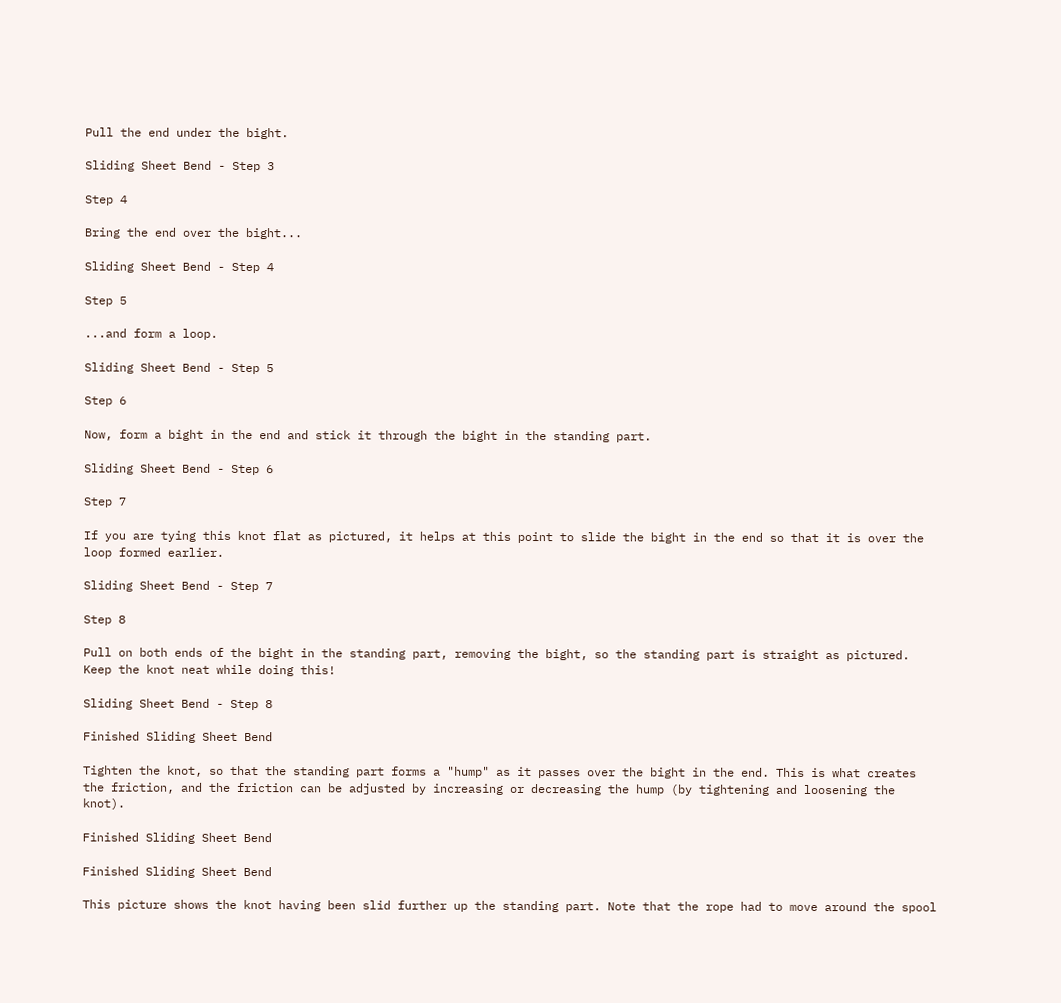Pull the end under the bight.

Sliding Sheet Bend - Step 3

Step 4

Bring the end over the bight...

Sliding Sheet Bend - Step 4

Step 5

...and form a loop.

Sliding Sheet Bend - Step 5

Step 6

Now, form a bight in the end and stick it through the bight in the standing part.

Sliding Sheet Bend - Step 6

Step 7

If you are tying this knot flat as pictured, it helps at this point to slide the bight in the end so that it is over the loop formed earlier.

Sliding Sheet Bend - Step 7

Step 8

Pull on both ends of the bight in the standing part, removing the bight, so the standing part is straight as pictured. Keep the knot neat while doing this!

Sliding Sheet Bend - Step 8

Finished Sliding Sheet Bend

Tighten the knot, so that the standing part forms a "hump" as it passes over the bight in the end. This is what creates the friction, and the friction can be adjusted by increasing or decreasing the hump (by tightening and loosening the knot).

Finished Sliding Sheet Bend

Finished Sliding Sheet Bend

This picture shows the knot having been slid further up the standing part. Note that the rope had to move around the spool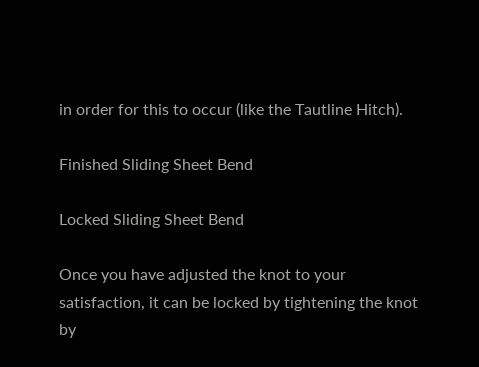in order for this to occur (like the Tautline Hitch).

Finished Sliding Sheet Bend

Locked Sliding Sheet Bend

Once you have adjusted the knot to your satisfaction, it can be locked by tightening the knot by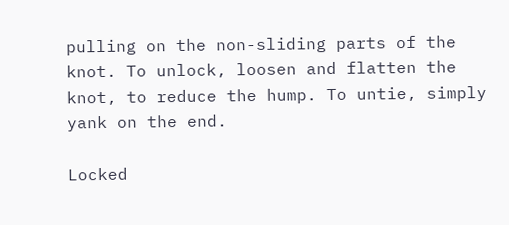pulling on the non-sliding parts of the knot. To unlock, loosen and flatten the knot, to reduce the hump. To untie, simply yank on the end.

Locked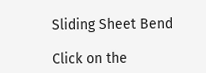Sliding Sheet Bend

Click on the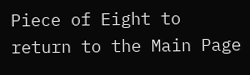Piece of Eight to return to the Main Page